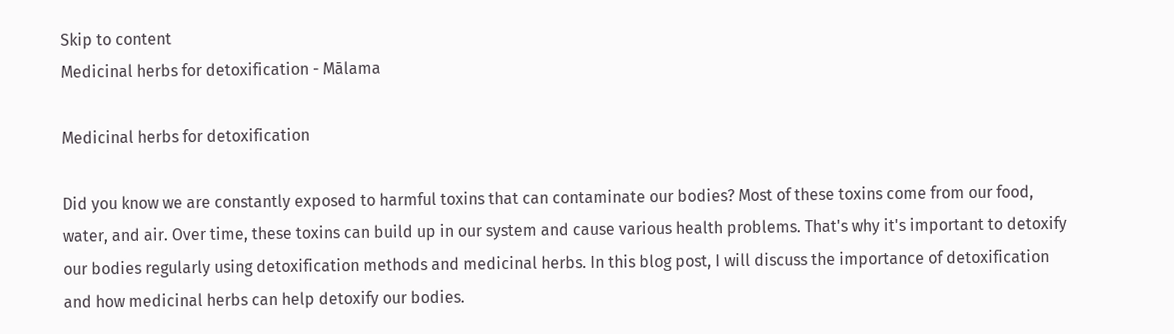Skip to content
Medicinal herbs for detoxification - Mālama

Medicinal herbs for detoxification

Did you know we are constantly exposed to harmful toxins that can contaminate our bodies? Most of these toxins come from our food, water, and air. Over time, these toxins can build up in our system and cause various health problems. That's why it's important to detoxify our bodies regularly using detoxification methods and medicinal herbs. In this blog post, I will discuss the importance of detoxification and how medicinal herbs can help detoxify our bodies.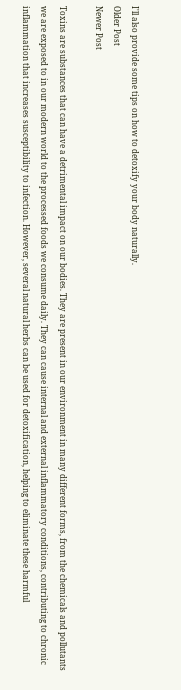I'll also provide some tips on how to detoxify your body naturally.
Older Post
Newer Post

Toxins are substances that can have a detrimental impact on our bodies. They are present in our environment in many different forms, from the chemicals and pollutants we are exposed to in our modern world to the processed foods we consume daily. They can cause internal and external inflammatory conditions, contributing to chronic inflammation that increases susceptibility to infection. However, several natural herbs can be used for detoxification, helping to eliminate these harmful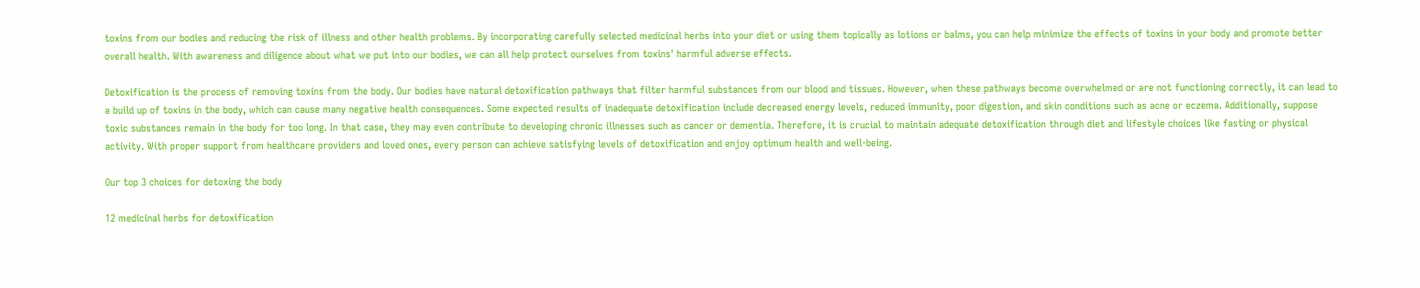toxins from our bodies and reducing the risk of illness and other health problems. By incorporating carefully selected medicinal herbs into your diet or using them topically as lotions or balms, you can help minimize the effects of toxins in your body and promote better overall health. With awareness and diligence about what we put into our bodies, we can all help protect ourselves from toxins' harmful adverse effects.

Detoxification is the process of removing toxins from the body. Our bodies have natural detoxification pathways that filter harmful substances from our blood and tissues. However, when these pathways become overwhelmed or are not functioning correctly, it can lead to a build up of toxins in the body, which can cause many negative health consequences. Some expected results of inadequate detoxification include decreased energy levels, reduced immunity, poor digestion, and skin conditions such as acne or eczema. Additionally, suppose toxic substances remain in the body for too long. In that case, they may even contribute to developing chronic illnesses such as cancer or dementia. Therefore, it is crucial to maintain adequate detoxification through diet and lifestyle choices like fasting or physical activity. With proper support from healthcare providers and loved ones, every person can achieve satisfying levels of detoxification and enjoy optimum health and well-being.

Our top 3 choices for detoxing the body

12 medicinal herbs for detoxification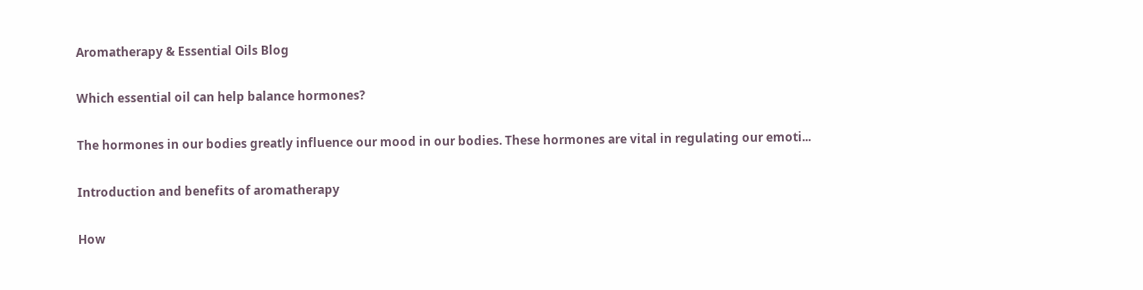Aromatherapy & Essential Oils Blog

Which essential oil can help balance hormones?

The hormones in our bodies greatly influence our mood in our bodies. These hormones are vital in regulating our emoti...

Introduction and benefits of aromatherapy

How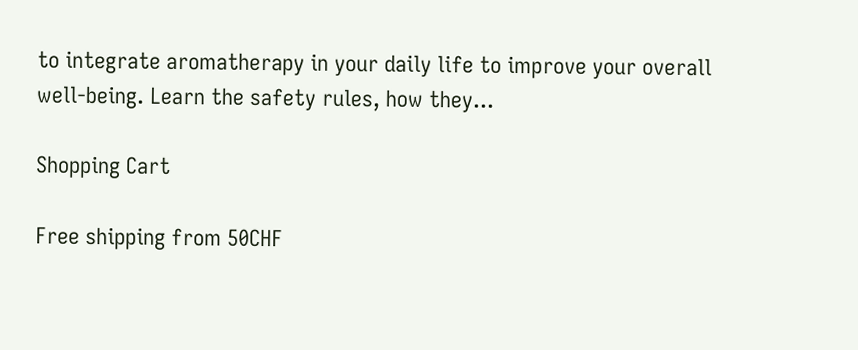to integrate aromatherapy in your daily life to improve your overall well-being. Learn the safety rules, how they...

Shopping Cart

Free shipping from 50CHF